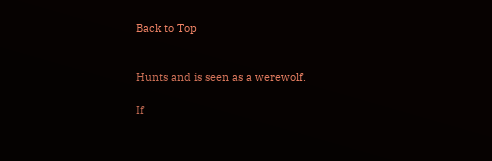Back to Top


Hunts and is seen as a werewolf.

If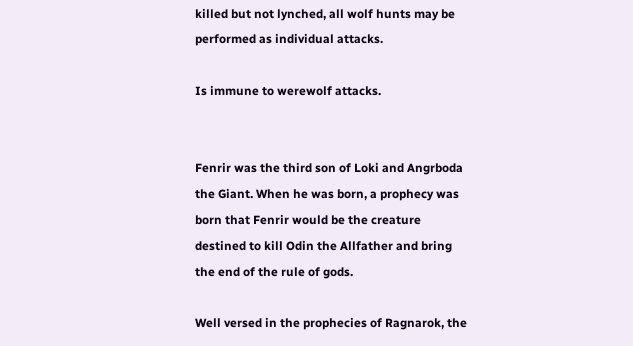killed but not lynched, all wolf hunts may be performed as individual attacks.

Is immune to werewolf attacks.


Fenrir was the third son of Loki and Angrboda the Giant. When he was born, a prophecy was born that Fenrir would be the creature destined to kill Odin the Allfather and bring the end of the rule of gods.

Well versed in the prophecies of Ragnarok, the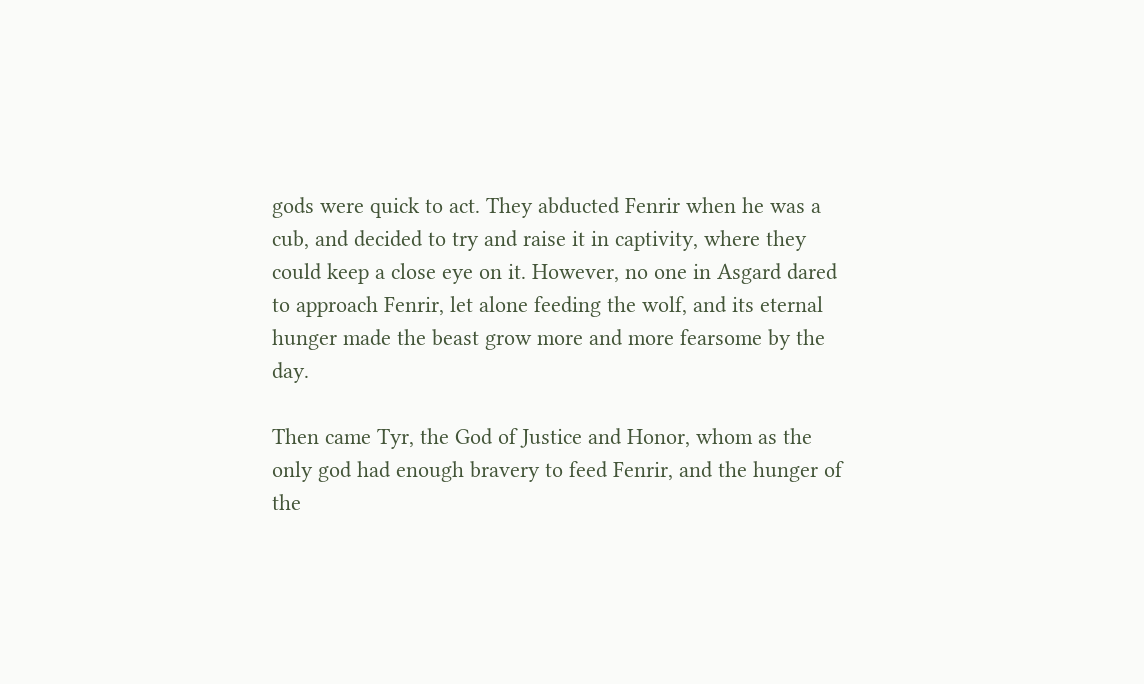gods were quick to act. They abducted Fenrir when he was a cub, and decided to try and raise it in captivity, where they could keep a close eye on it. However, no one in Asgard dared to approach Fenrir, let alone feeding the wolf, and its eternal hunger made the beast grow more and more fearsome by the day.

Then came Tyr, the God of Justice and Honor, whom as the only god had enough bravery to feed Fenrir, and the hunger of the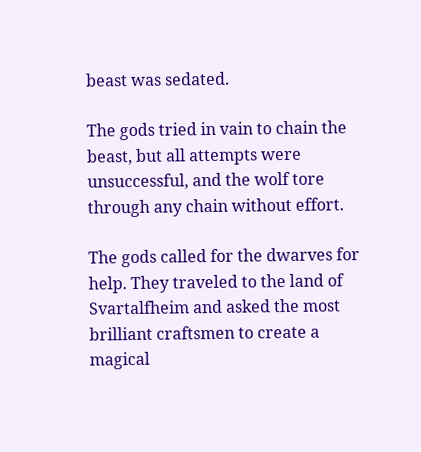beast was sedated.

The gods tried in vain to chain the beast, but all attempts were unsuccessful, and the wolf tore through any chain without effort.

The gods called for the dwarves for help. They traveled to the land of Svartalfheim and asked the most brilliant craftsmen to create a magical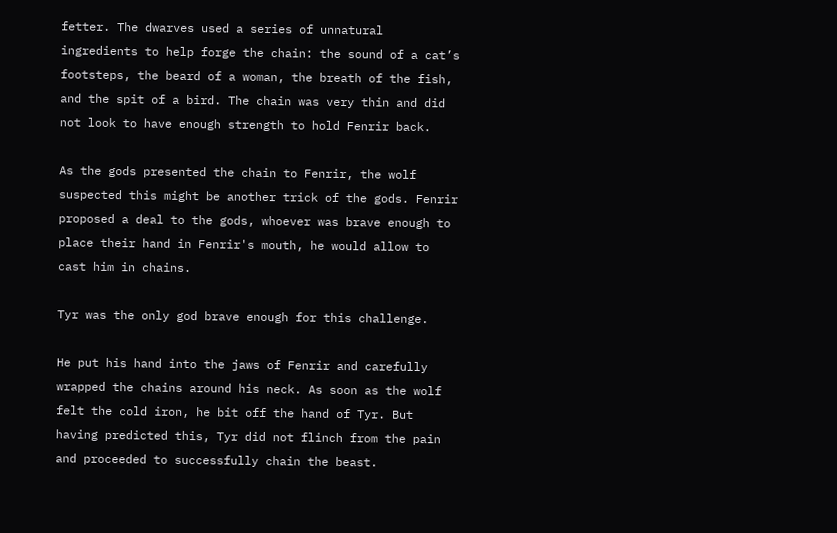fetter. The dwarves used a series of unnatural ingredients to help forge the chain: the sound of a cat’s footsteps, the beard of a woman, the breath of the fish, and the spit of a bird. The chain was very thin and did not look to have enough strength to hold Fenrir back.

As the gods presented the chain to Fenrir, the wolf suspected this might be another trick of the gods. Fenrir proposed a deal to the gods, whoever was brave enough to place their hand in Fenrir's mouth, he would allow to cast him in chains.

Tyr was the only god brave enough for this challenge.

He put his hand into the jaws of Fenrir and carefully wrapped the chains around his neck. As soon as the wolf felt the cold iron, he bit off the hand of Tyr. But having predicted this, Tyr did not flinch from the pain and proceeded to successfully chain the beast.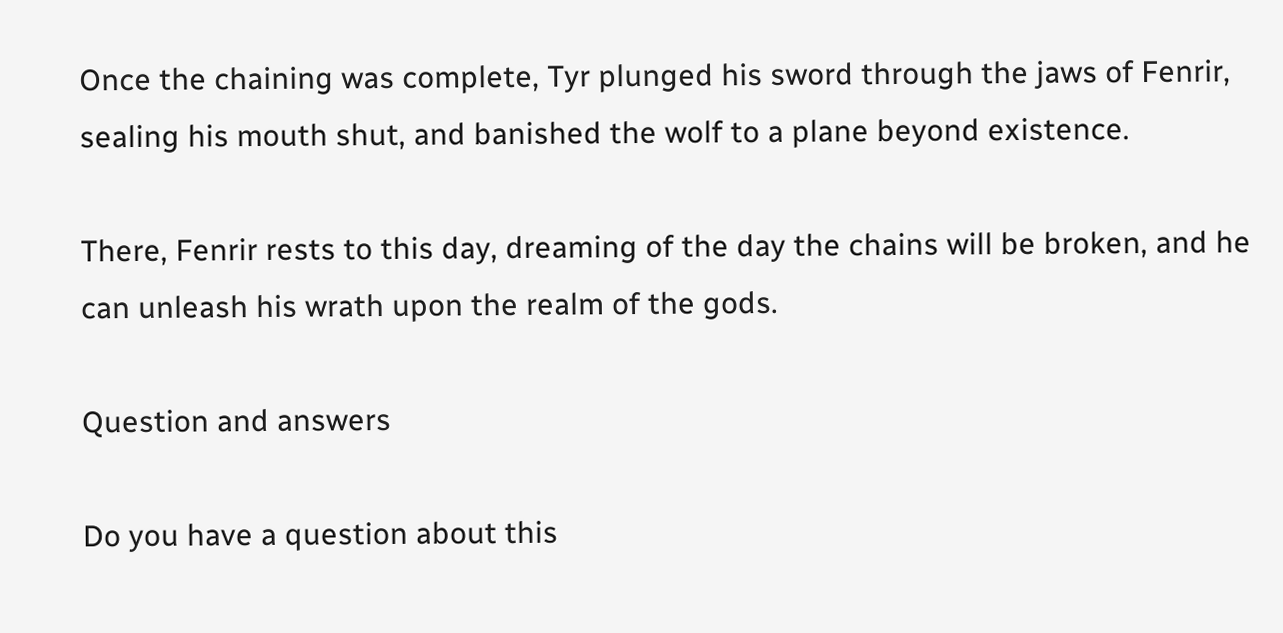Once the chaining was complete, Tyr plunged his sword through the jaws of Fenrir, sealing his mouth shut, and banished the wolf to a plane beyond existence.

There, Fenrir rests to this day, dreaming of the day the chains will be broken, and he can unleash his wrath upon the realm of the gods.

Question and answers

Do you have a question about this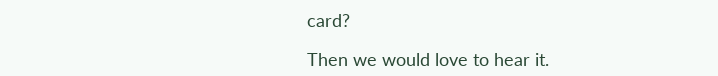card?

Then we would love to hear it.